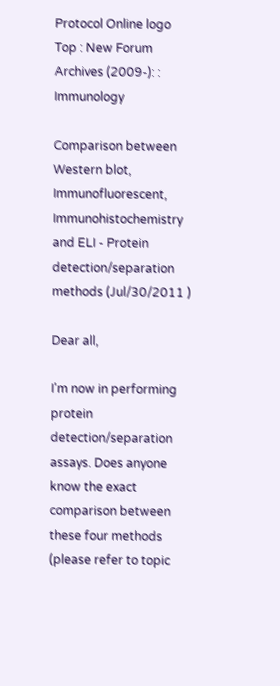Protocol Online logo
Top : New Forum Archives (2009-): : Immunology

Comparison between Western blot, Immunofluorescent, Immunohistochemistry and ELI - Protein detection/separation methods (Jul/30/2011 )

Dear all,

I'm now in performing protein detection/separation assays. Does anyone know the exact comparison between these four methods (please refer to topic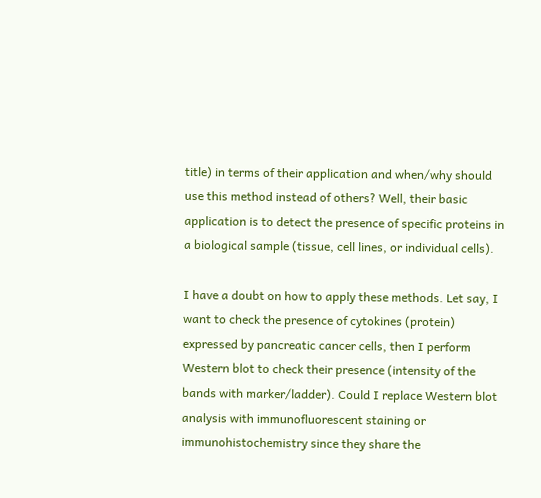title) in terms of their application and when/why should use this method instead of others? Well, their basic application is to detect the presence of specific proteins in a biological sample (tissue, cell lines, or individual cells).

I have a doubt on how to apply these methods. Let say, I want to check the presence of cytokines (protein) expressed by pancreatic cancer cells, then I perform Western blot to check their presence (intensity of the bands with marker/ladder). Could I replace Western blot analysis with immunofluorescent staining or immunohistochemistry since they share the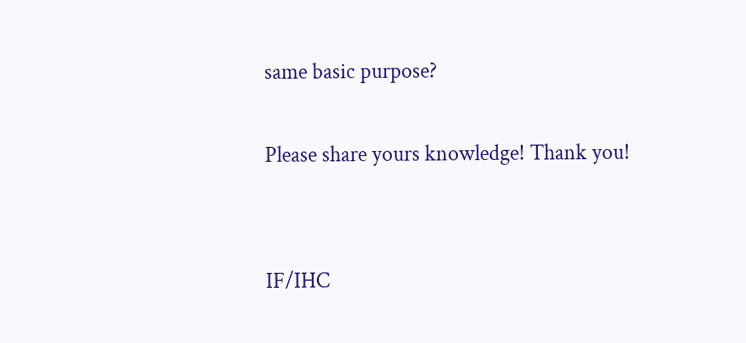same basic purpose?

Please share yours knowledge! Thank you!


IF/IHC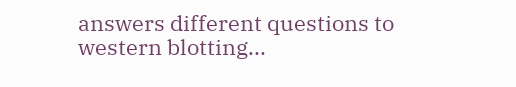answers different questions to western blotting...